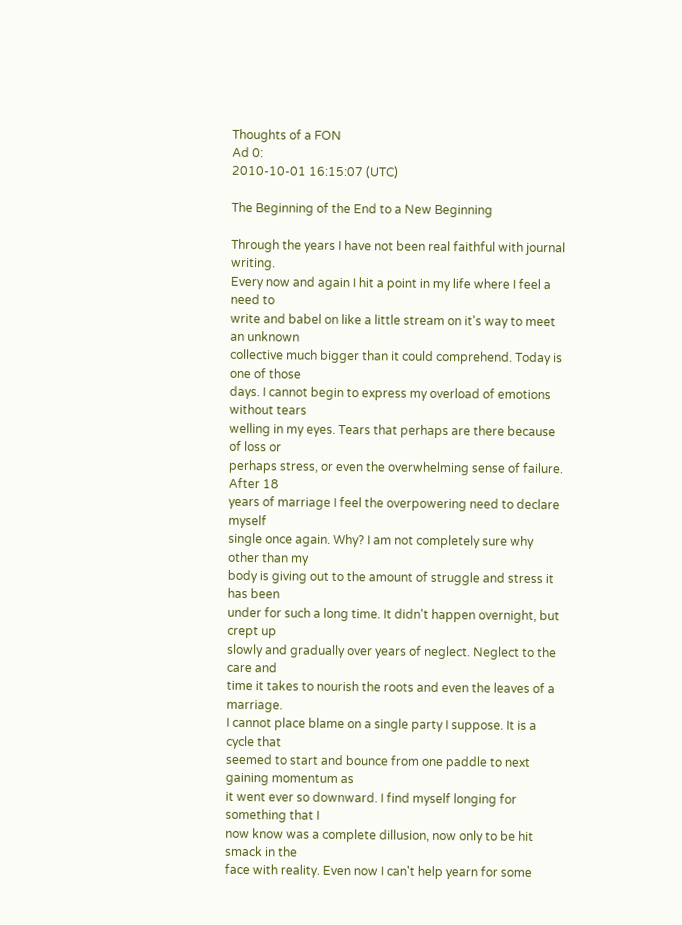Thoughts of a FON
Ad 0:
2010-10-01 16:15:07 (UTC)

The Beginning of the End to a New Beginning

Through the years I have not been real faithful with journal writing.
Every now and again I hit a point in my life where I feel a need to
write and babel on like a little stream on it's way to meet an unknown
collective much bigger than it could comprehend. Today is one of those
days. I cannot begin to express my overload of emotions without tears
welling in my eyes. Tears that perhaps are there because of loss or
perhaps stress, or even the overwhelming sense of failure. After 18
years of marriage I feel the overpowering need to declare myself
single once again. Why? I am not completely sure why other than my
body is giving out to the amount of struggle and stress it has been
under for such a long time. It didn't happen overnight, but crept up
slowly and gradually over years of neglect. Neglect to the care and
time it takes to nourish the roots and even the leaves of a marriage.
I cannot place blame on a single party I suppose. It is a cycle that
seemed to start and bounce from one paddle to next gaining momentum as
it went ever so downward. I find myself longing for something that I
now know was a complete dillusion, now only to be hit smack in the
face with reality. Even now I can't help yearn for some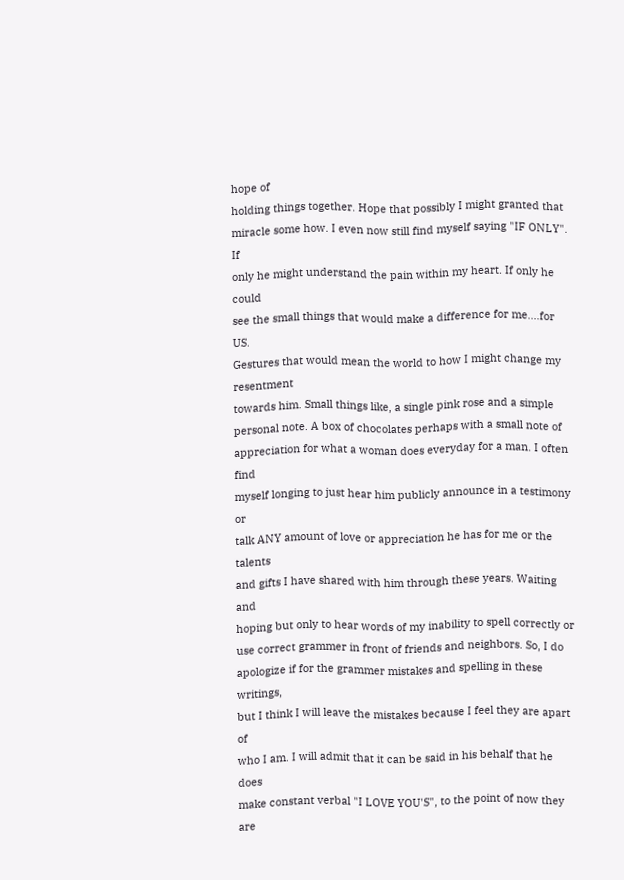hope of
holding things together. Hope that possibly I might granted that
miracle some how. I even now still find myself saying "IF ONLY". If
only he might understand the pain within my heart. If only he could
see the small things that would make a difference for me....for US.
Gestures that would mean the world to how I might change my resentment
towards him. Small things like, a single pink rose and a simple
personal note. A box of chocolates perhaps with a small note of
appreciation for what a woman does everyday for a man. I often find
myself longing to just hear him publicly announce in a testimony or
talk ANY amount of love or appreciation he has for me or the talents
and gifts I have shared with him through these years. Waiting and
hoping but only to hear words of my inability to spell correctly or
use correct grammer in front of friends and neighbors. So, I do
apologize if for the grammer mistakes and spelling in these writings,
but I think I will leave the mistakes because I feel they are apart of
who I am. I will admit that it can be said in his behalf that he does
make constant verbal "I LOVE YOU'S", to the point of now they are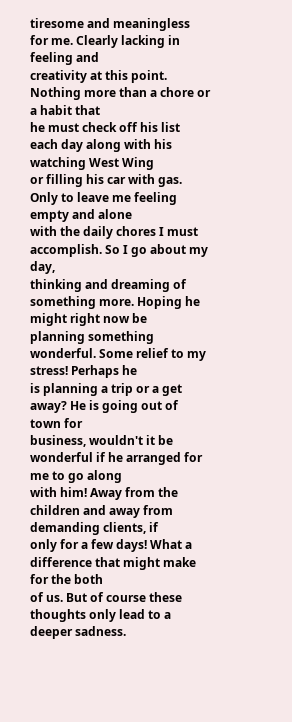tiresome and meaningless for me. Clearly lacking in feeling and
creativity at this point. Nothing more than a chore or a habit that
he must check off his list each day along with his watching West Wing
or filling his car with gas. Only to leave me feeling empty and alone
with the daily chores I must accomplish. So I go about my day,
thinking and dreaming of something more. Hoping he might right now be
planning something wonderful. Some relief to my stress! Perhaps he
is planning a trip or a get away? He is going out of town for
business, wouldn't it be wonderful if he arranged for me to go along
with him! Away from the children and away from demanding clients, if
only for a few days! What a difference that might make for the both
of us. But of course these thoughts only lead to a deeper sadness.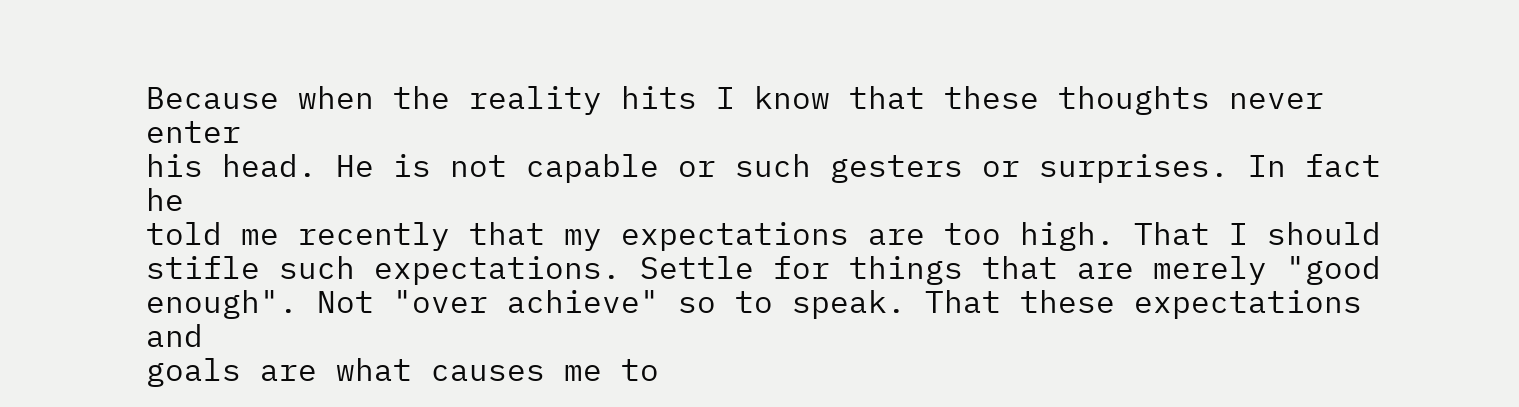Because when the reality hits I know that these thoughts never enter
his head. He is not capable or such gesters or surprises. In fact he
told me recently that my expectations are too high. That I should
stifle such expectations. Settle for things that are merely "good
enough". Not "over achieve" so to speak. That these expectations and
goals are what causes me to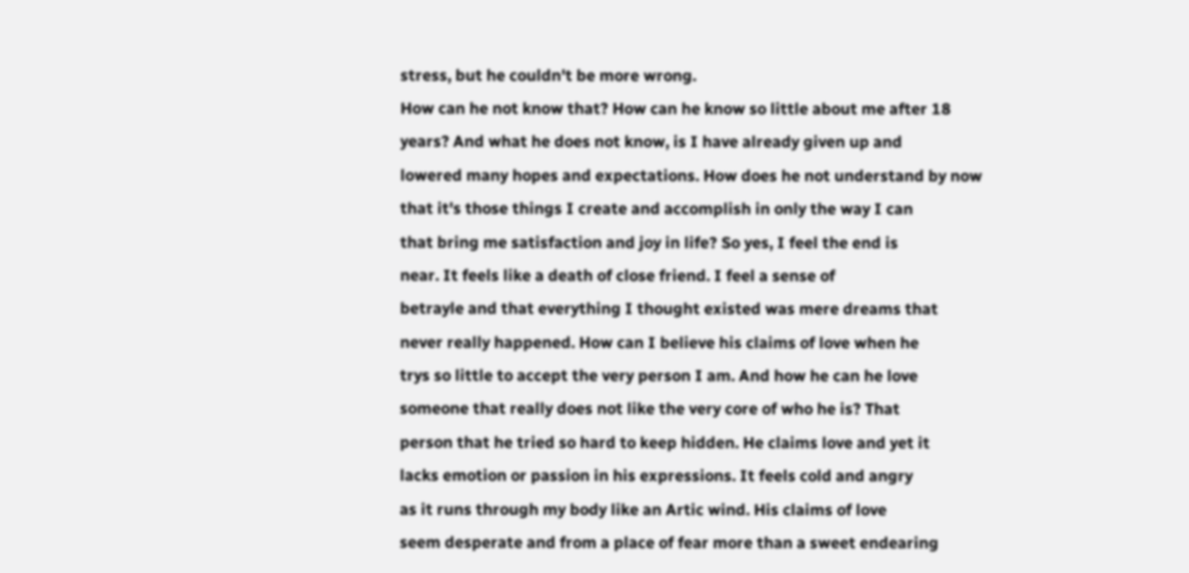stress, but he couldn't be more wrong.
How can he not know that? How can he know so little about me after 18
years? And what he does not know, is I have already given up and
lowered many hopes and expectations. How does he not understand by now
that it's those things I create and accomplish in only the way I can
that bring me satisfaction and joy in life? So yes, I feel the end is
near. It feels like a death of close friend. I feel a sense of
betrayle and that everything I thought existed was mere dreams that
never really happened. How can I believe his claims of love when he
trys so little to accept the very person I am. And how he can he love
someone that really does not like the very core of who he is? That
person that he tried so hard to keep hidden. He claims love and yet it
lacks emotion or passion in his expressions. It feels cold and angry
as it runs through my body like an Artic wind. His claims of love
seem desperate and from a place of fear more than a sweet endearing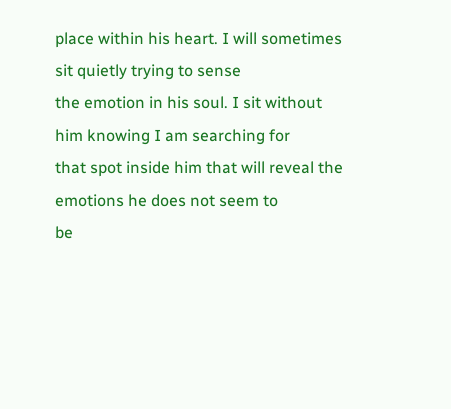place within his heart. I will sometimes sit quietly trying to sense
the emotion in his soul. I sit without him knowing I am searching for
that spot inside him that will reveal the emotions he does not seem to
be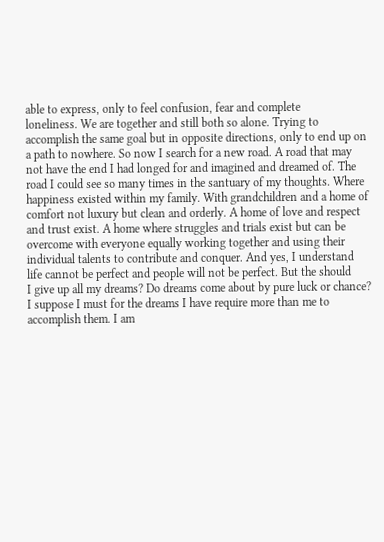able to express, only to feel confusion, fear and complete
loneliness. We are together and still both so alone. Trying to
accomplish the same goal but in opposite directions, only to end up on
a path to nowhere. So now I search for a new road. A road that may
not have the end I had longed for and imagined and dreamed of. The
road I could see so many times in the santuary of my thoughts. Where
happiness existed within my family. With grandchildren and a home of
comfort not luxury but clean and orderly. A home of love and respect
and trust exist. A home where struggles and trials exist but can be
overcome with everyone equally working together and using their
individual talents to contribute and conquer. And yes, I understand
life cannot be perfect and people will not be perfect. But the should
I give up all my dreams? Do dreams come about by pure luck or chance?
I suppose I must for the dreams I have require more than me to
accomplish them. I am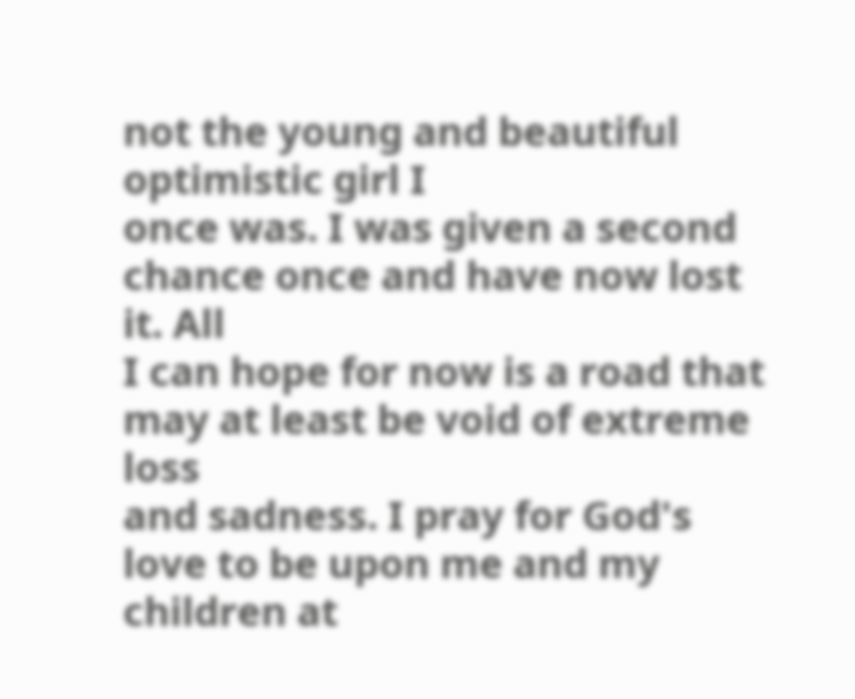not the young and beautiful optimistic girl I
once was. I was given a second chance once and have now lost it. All
I can hope for now is a road that may at least be void of extreme loss
and sadness. I pray for God's love to be upon me and my children at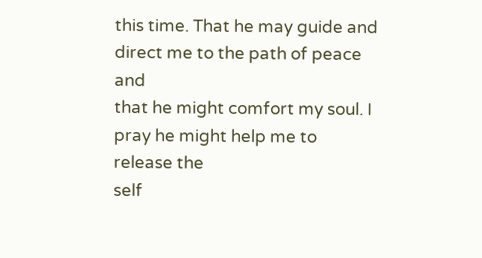this time. That he may guide and direct me to the path of peace and
that he might comfort my soul. I pray he might help me to release the
self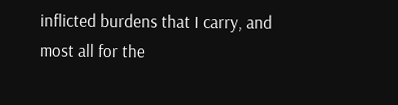inflicted burdens that I carry, and most all for the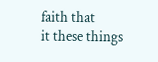faith that
it these things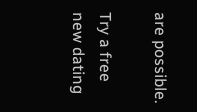are possible.

Try a free new dating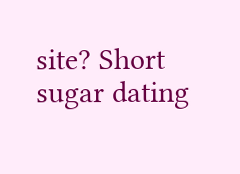site? Short sugar dating